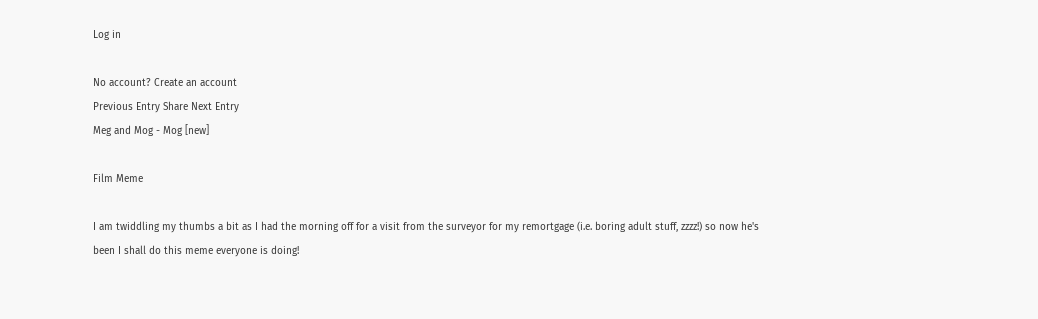Log in

No account? Create an account
Previous Entry Share Next Entry
Meg and Mog - Mog [new]

Film Meme

I am twiddling my thumbs a bit as I had the morning off for a visit from the surveyor for my remortgage (i.e. boring adult stuff, zzzz!) so now he's been I shall do this meme everyone is doing!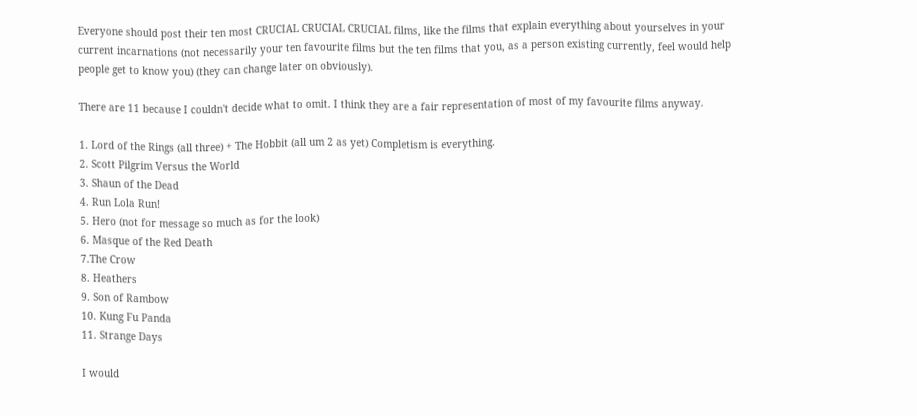Everyone should post their ten most CRUCIAL CRUCIAL CRUCIAL films, like the films that explain everything about yourselves in your current incarnations (not necessarily your ten favourite films but the ten films that you, as a person existing currently, feel would help people get to know you) (they can change later on obviously).

There are 11 because I couldn't decide what to omit. I think they are a fair representation of most of my favourite films anyway.

1. Lord of the Rings (all three) + The Hobbit (all um 2 as yet) Completism is everything.
2. Scott Pilgrim Versus the World
3. Shaun of the Dead
4. Run Lola Run!
5. Hero (not for message so much as for the look)
6. Masque of the Red Death
7.The Crow
8. Heathers
9. Son of Rambow
10. Kung Fu Panda
11. Strange Days

I would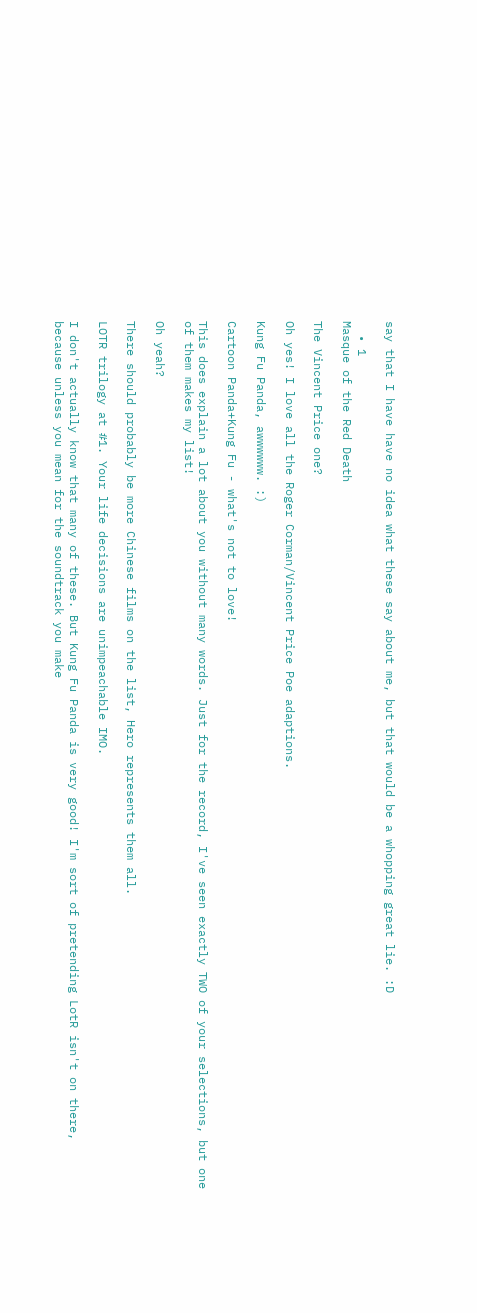say that I have have no idea what these say about me, but that would be a whopping great lie. :D

  • 1
Masque of the Red Death

The Vincent Price one?

Oh yes! I love all the Roger Corman/Vincent Price Poe adaptions.

Kung Fu Panda, awwwwww. :)

Cartoon Panda+Kung Fu - what's not to love!

This does explain a lot about you without many words. Just for the record, I've seen exactly TWO of your selections, but one of them makes my list!

Oh yeah?

There should probably be more Chinese films on the list, Hero represents them all.

LOTR trilogy at #1. Your life decisions are unimpeachable IMO.

I don't actually know that many of these. But Kung Fu Panda is very good! I'm sort of pretending LotR isn't on there, because unless you mean for the soundtrack you make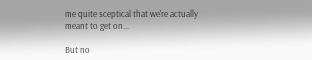me quite sceptical that we're actually meant to get on...

But no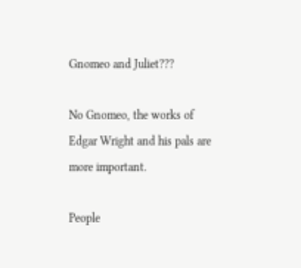Gnomeo and Juliet???

No Gnomeo, the works of Edgar Wright and his pals are more important.

People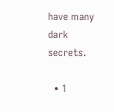have many dark secrets.

  • 1